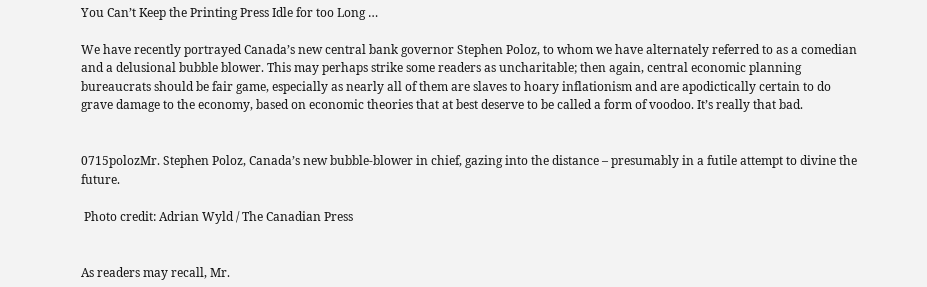You Can’t Keep the Printing Press Idle for too Long …

We have recently portrayed Canada’s new central bank governor Stephen Poloz, to whom we have alternately referred to as a comedian and a delusional bubble blower. This may perhaps strike some readers as uncharitable; then again, central economic planning bureaucrats should be fair game, especially as nearly all of them are slaves to hoary inflationism and are apodictically certain to do grave damage to the economy, based on economic theories that at best deserve to be called a form of voodoo. It’s really that bad.


0715polozMr. Stephen Poloz, Canada’s new bubble-blower in chief, gazing into the distance – presumably in a futile attempt to divine the future.

 Photo credit: Adrian Wyld / The Canadian Press


As readers may recall, Mr.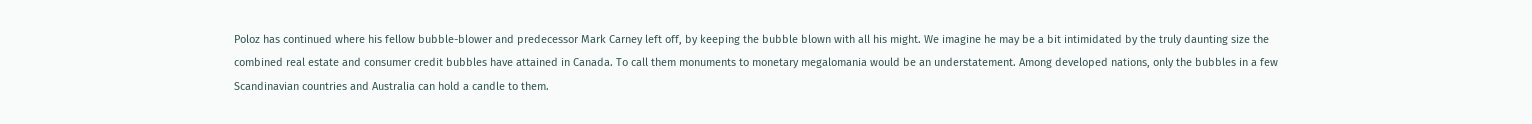Poloz has continued where his fellow bubble-blower and predecessor Mark Carney left off, by keeping the bubble blown with all his might. We imagine he may be a bit intimidated by the truly daunting size the combined real estate and consumer credit bubbles have attained in Canada. To call them monuments to monetary megalomania would be an understatement. Among developed nations, only the bubbles in a few Scandinavian countries and Australia can hold a candle to them.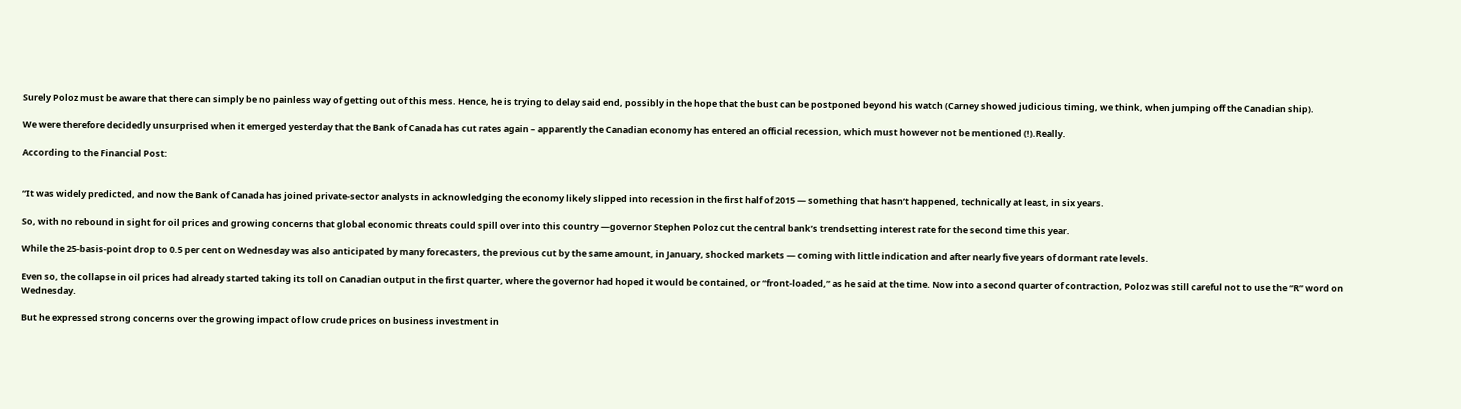Surely Poloz must be aware that there can simply be no painless way of getting out of this mess. Hence, he is trying to delay said end, possibly in the hope that the bust can be postponed beyond his watch (Carney showed judicious timing, we think, when jumping off the Canadian ship).

We were therefore decidedly unsurprised when it emerged yesterday that the Bank of Canada has cut rates again – apparently the Canadian economy has entered an official recession, which must however not be mentioned (!).Really.

According to the Financial Post:


“It was widely predicted, and now the Bank of Canada has joined private-sector analysts in acknowledging the economy likely slipped into recession in the first half of 2015 — something that hasn’t happened, technically at least, in six years.

So, with no rebound in sight for oil prices and growing concerns that global economic threats could spill over into this country —governor Stephen Poloz cut the central bank’s trendsetting interest rate for the second time this year.

While the 25-basis-point drop to 0.5 per cent on Wednesday was also anticipated by many forecasters, the previous cut by the same amount, in January, shocked markets — coming with little indication and after nearly five years of dormant rate levels.

Even so, the collapse in oil prices had already started taking its toll on Canadian output in the first quarter, where the governor had hoped it would be contained, or “front-loaded,” as he said at the time. Now into a second quarter of contraction, Poloz was still careful not to use the “R” word on Wednesday.

But he expressed strong concerns over the growing impact of low crude prices on business investment in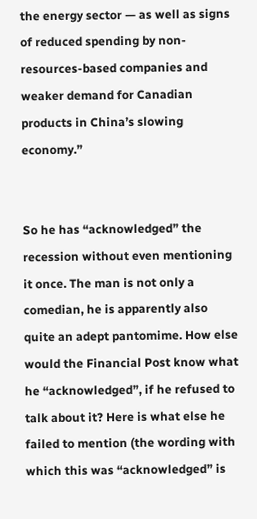the energy sector — as well as signs of reduced spending by non-resources-based companies and weaker demand for Canadian products in China’s slowing economy.”


So he has “acknowledged” the recession without even mentioning it once. The man is not only a comedian, he is apparently also quite an adept pantomime. How else would the Financial Post know what he “acknowledged”, if he refused to talk about it? Here is what else he failed to mention (the wording with which this was “acknowledged” is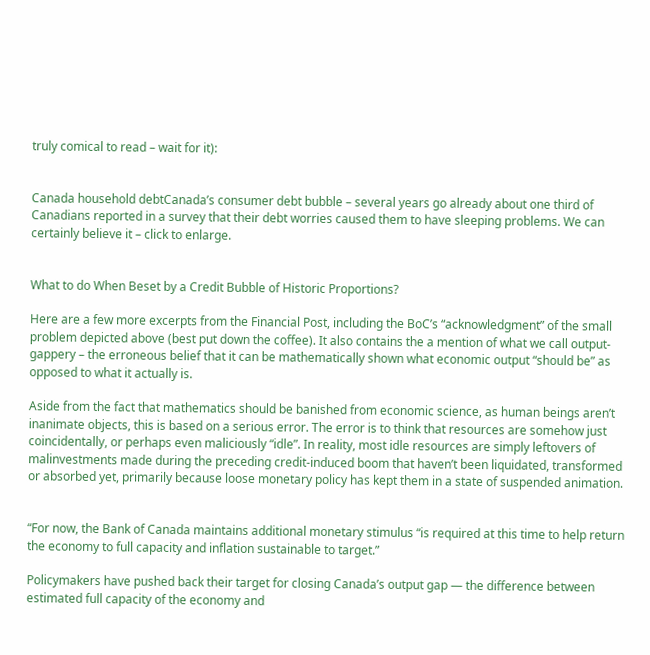truly comical to read – wait for it):


Canada household debtCanada’s consumer debt bubble – several years go already about one third of Canadians reported in a survey that their debt worries caused them to have sleeping problems. We can certainly believe it – click to enlarge.


What to do When Beset by a Credit Bubble of Historic Proportions?

Here are a few more excerpts from the Financial Post, including the BoC’s “acknowledgment” of the small problem depicted above (best put down the coffee). It also contains the a mention of what we call output-gappery – the erroneous belief that it can be mathematically shown what economic output “should be” as opposed to what it actually is.

Aside from the fact that mathematics should be banished from economic science, as human beings aren’t inanimate objects, this is based on a serious error. The error is to think that resources are somehow just coincidentally, or perhaps even maliciously “idle”. In reality, most idle resources are simply leftovers of malinvestments made during the preceding credit-induced boom that haven’t been liquidated, transformed or absorbed yet, primarily because loose monetary policy has kept them in a state of suspended animation.


“For now, the Bank of Canada maintains additional monetary stimulus “is required at this time to help return the economy to full capacity and inflation sustainable to target.”

Policymakers have pushed back their target for closing Canada’s output gap — the difference between estimated full capacity of the economy and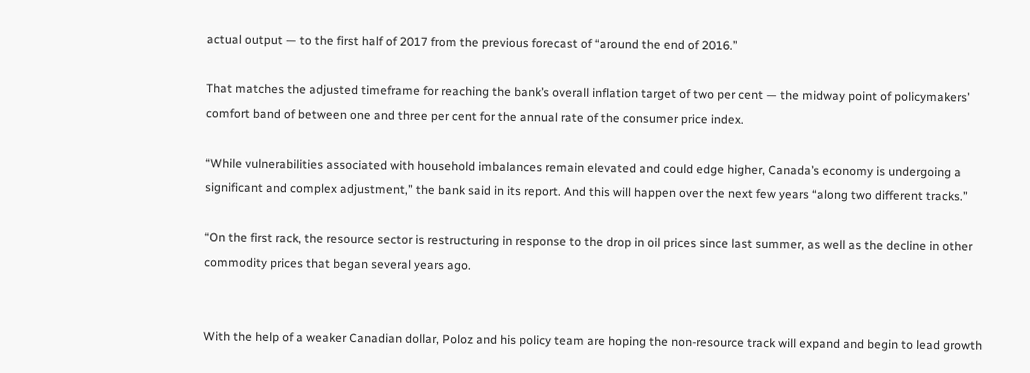actual output — to the first half of 2017 from the previous forecast of “around the end of 2016.”

That matches the adjusted timeframe for reaching the bank’s overall inflation target of two per cent — the midway point of policymakers’ comfort band of between one and three per cent for the annual rate of the consumer price index.

“While vulnerabilities associated with household imbalances remain elevated and could edge higher, Canada’s economy is undergoing a significant and complex adjustment,” the bank said in its report. And this will happen over the next few years “along two different tracks.”

“On the first rack, the resource sector is restructuring in response to the drop in oil prices since last summer, as well as the decline in other commodity prices that began several years ago.


With the help of a weaker Canadian dollar, Poloz and his policy team are hoping the non-resource track will expand and begin to lead growth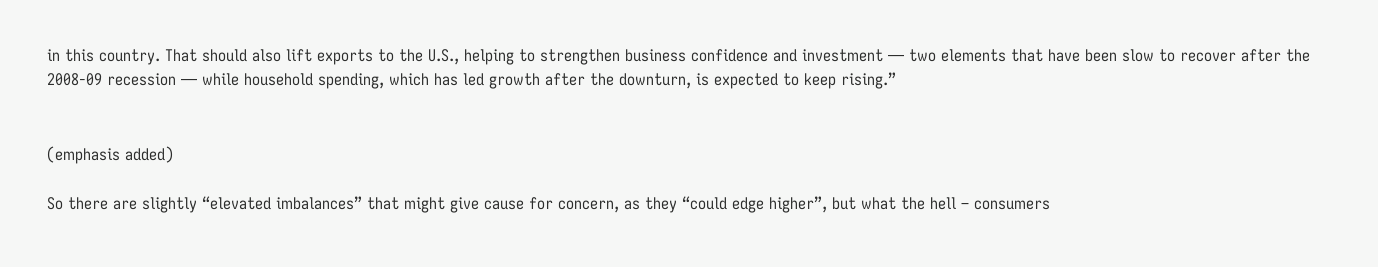in this country. That should also lift exports to the U.S., helping to strengthen business confidence and investment — two elements that have been slow to recover after the 2008-09 recession — while household spending, which has led growth after the downturn, is expected to keep rising.”


(emphasis added)

So there are slightly “elevated imbalances” that might give cause for concern, as they “could edge higher”, but what the hell – consumers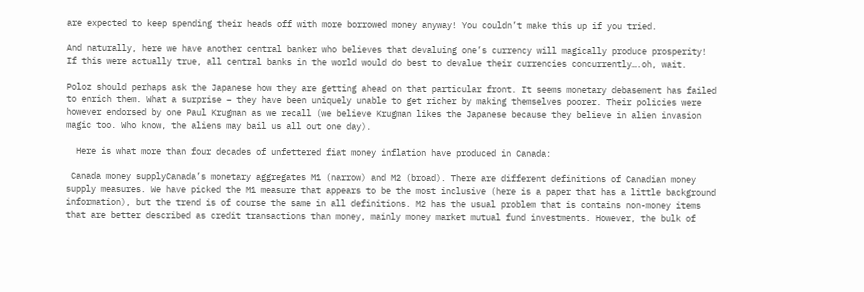are expected to keep spending their heads off with more borrowed money anyway! You couldn’t make this up if you tried.

And naturally, here we have another central banker who believes that devaluing one’s currency will magically produce prosperity! If this were actually true, all central banks in the world would do best to devalue their currencies concurrently….oh, wait.

Poloz should perhaps ask the Japanese how they are getting ahead on that particular front. It seems monetary debasement has failed to enrich them. What a surprise – they have been uniquely unable to get richer by making themselves poorer. Their policies were however endorsed by one Paul Krugman as we recall (we believe Krugman likes the Japanese because they believe in alien invasion magic too. Who know, the aliens may bail us all out one day).

  Here is what more than four decades of unfettered fiat money inflation have produced in Canada:

 Canada money supplyCanada’s monetary aggregates M1 (narrow) and M2 (broad). There are different definitions of Canadian money supply measures. We have picked the M1 measure that appears to be the most inclusive (here is a paper that has a little background information), but the trend is of course the same in all definitions. M2 has the usual problem that is contains non-money items that are better described as credit transactions than money, mainly money market mutual fund investments. However, the bulk of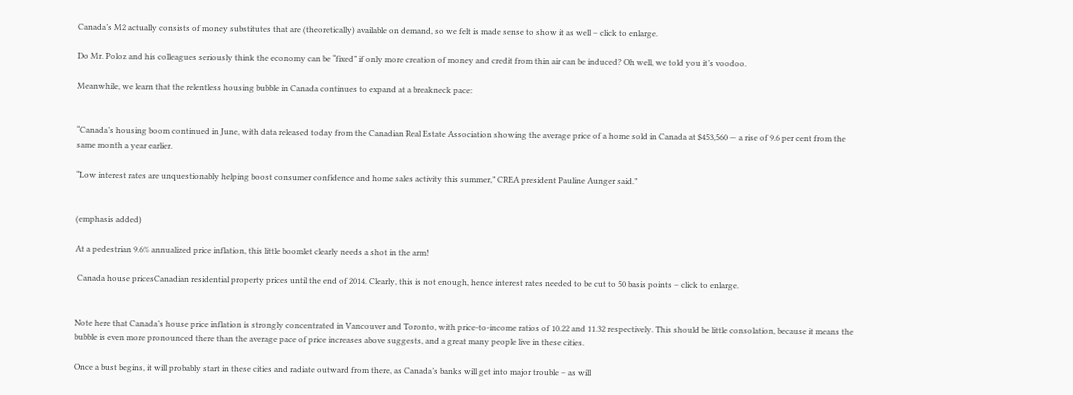Canada’s M2 actually consists of money substitutes that are (theoretically) available on demand, so we felt is made sense to show it as well – click to enlarge.

Do Mr. Poloz and his colleagues seriously think the economy can be “fixed” if only more creation of money and credit from thin air can be induced? Oh well, we told you it’s voodoo.

Meanwhile, we learn that the relentless housing bubble in Canada continues to expand at a breakneck pace:


“Canada’s housing boom continued in June, with data released today from the Canadian Real Estate Association showing the average price of a home sold in Canada at $453,560 — a rise of 9.6 per cent from the same month a year earlier.

“Low interest rates are unquestionably helping boost consumer confidence and home sales activity this summer,” CREA president Pauline Aunger said.”


(emphasis added)

At a pedestrian 9.6% annualized price inflation, this little boomlet clearly needs a shot in the arm!

 Canada house pricesCanadian residential property prices until the end of 2014. Clearly, this is not enough, hence interest rates needed to be cut to 50 basis points – click to enlarge.


Note here that Canada’s house price inflation is strongly concentrated in Vancouver and Toronto, with price-to-income ratios of 10.22 and 11.32 respectively. This should be little consolation, because it means the bubble is even more pronounced there than the average pace of price increases above suggests, and a great many people live in these cities.

Once a bust begins, it will probably start in these cities and radiate outward from there, as Canada’s banks will get into major trouble – as will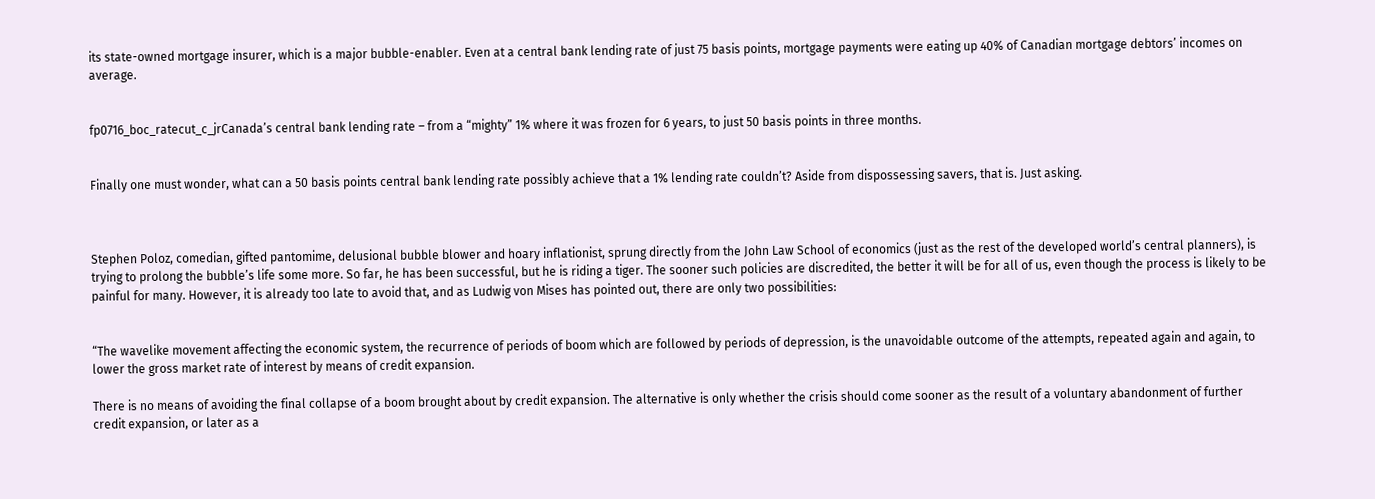its state-owned mortgage insurer, which is a major bubble-enabler. Even at a central bank lending rate of just 75 basis points, mortgage payments were eating up 40% of Canadian mortgage debtors’ incomes on average.


fp0716_boc_ratecut_c_jrCanada’s central bank lending rate – from a “mighty” 1% where it was frozen for 6 years, to just 50 basis points in three months.


Finally one must wonder, what can a 50 basis points central bank lending rate possibly achieve that a 1% lending rate couldn’t? Aside from dispossessing savers, that is. Just asking.



Stephen Poloz, comedian, gifted pantomime, delusional bubble blower and hoary inflationist, sprung directly from the John Law School of economics (just as the rest of the developed world’s central planners), is trying to prolong the bubble’s life some more. So far, he has been successful, but he is riding a tiger. The sooner such policies are discredited, the better it will be for all of us, even though the process is likely to be painful for many. However, it is already too late to avoid that, and as Ludwig von Mises has pointed out, there are only two possibilities:


“The wavelike movement affecting the economic system, the recurrence of periods of boom which are followed by periods of depression, is the unavoidable outcome of the attempts, repeated again and again, to lower the gross market rate of interest by means of credit expansion.

There is no means of avoiding the final collapse of a boom brought about by credit expansion. The alternative is only whether the crisis should come sooner as the result of a voluntary abandonment of further credit expansion, or later as a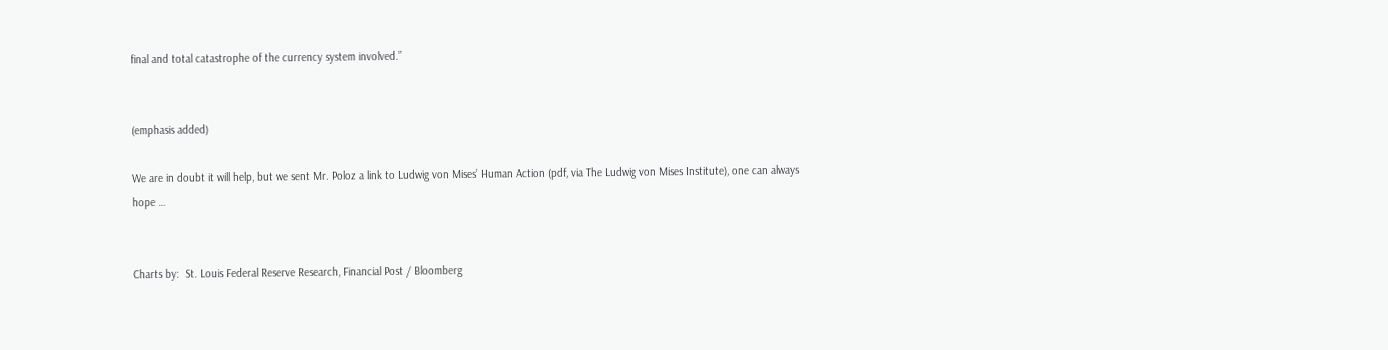final and total catastrophe of the currency system involved.”


(emphasis added)

We are in doubt it will help, but we sent Mr. Poloz a link to Ludwig von Mises’ Human Action (pdf, via The Ludwig von Mises Institute), one can always hope …


Charts by:  St. Louis Federal Reserve Research, Financial Post / Bloomberg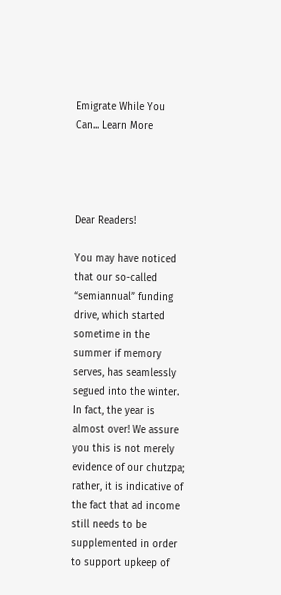Emigrate While You Can... Learn More




Dear Readers!

You may have noticed that our so-called “semiannual” funding drive, which started sometime in the summer if memory serves, has seamlessly segued into the winter. In fact, the year is almost over! We assure you this is not merely evidence of our chutzpa; rather, it is indicative of the fact that ad income still needs to be supplemented in order to support upkeep of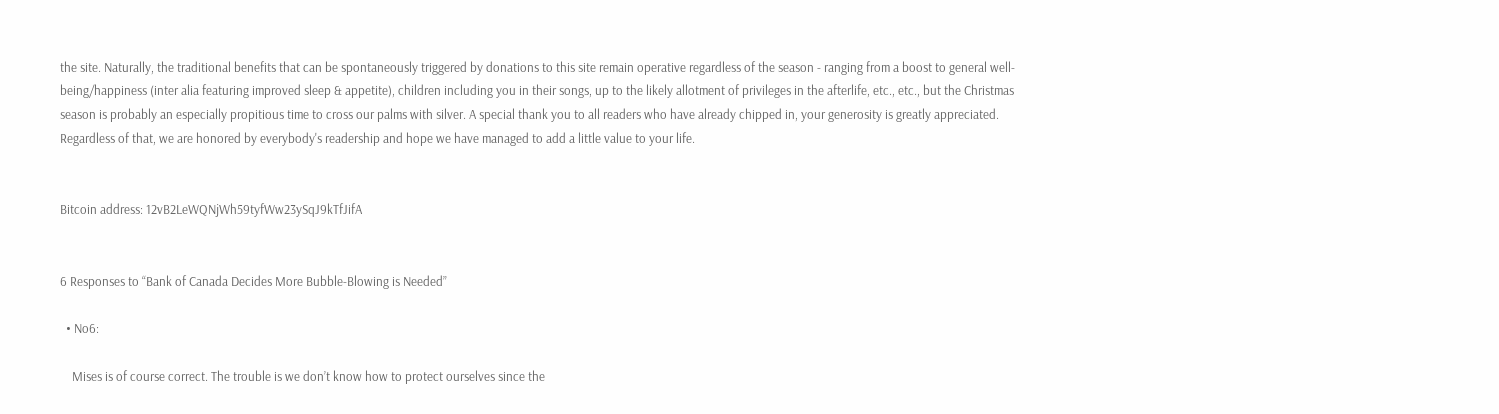the site. Naturally, the traditional benefits that can be spontaneously triggered by donations to this site remain operative regardless of the season - ranging from a boost to general well-being/happiness (inter alia featuring improved sleep & appetite), children including you in their songs, up to the likely allotment of privileges in the afterlife, etc., etc., but the Christmas season is probably an especially propitious time to cross our palms with silver. A special thank you to all readers who have already chipped in, your generosity is greatly appreciated. Regardless of that, we are honored by everybody's readership and hope we have managed to add a little value to your life.


Bitcoin address: 12vB2LeWQNjWh59tyfWw23ySqJ9kTfJifA


6 Responses to “Bank of Canada Decides More Bubble-Blowing is Needed”

  • No6:

    Mises is of course correct. The trouble is we don’t know how to protect ourselves since the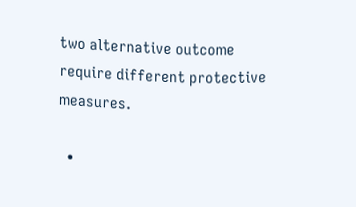two alternative outcome require different protective measures.

  •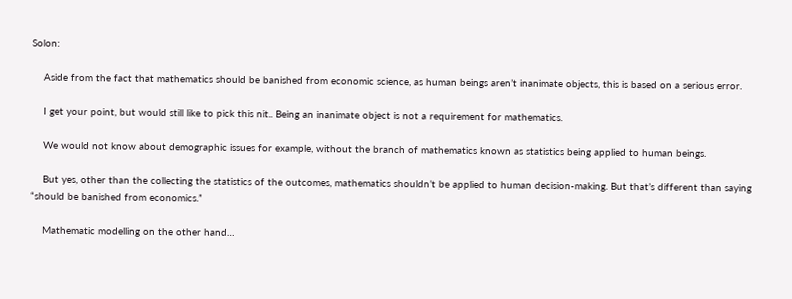Solon:

    Aside from the fact that mathematics should be banished from economic science, as human beings aren’t inanimate objects, this is based on a serious error.

    I get your point, but would still like to pick this nit.. Being an inanimate object is not a requirement for mathematics.

    We would not know about demographic issues for example, without the branch of mathematics known as statistics being applied to human beings.

    But yes, other than the collecting the statistics of the outcomes, mathematics shouldn’t be applied to human decision-making. But that’s different than saying “should be banished from economics.”

    Mathematic modelling on the other hand…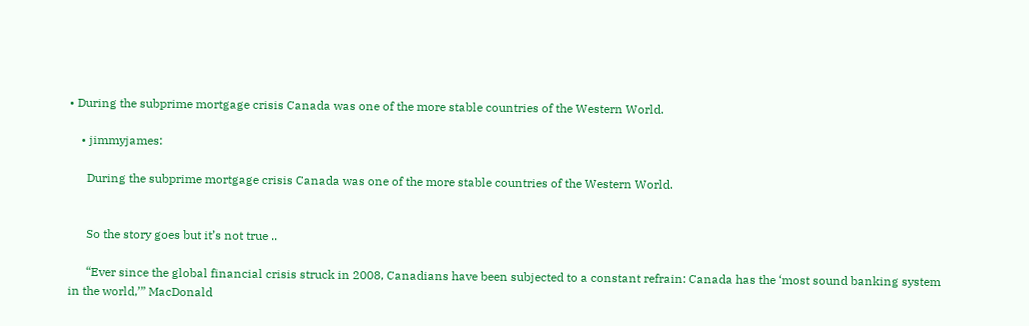• During the subprime mortgage crisis Canada was one of the more stable countries of the Western World.

    • jimmyjames:

      During the subprime mortgage crisis Canada was one of the more stable countries of the Western World.


      So the story goes but it’s not true ..

      “Ever since the global financial crisis struck in 2008, Canadians have been subjected to a constant refrain: Canada has the ‘most sound banking system in the world,’” MacDonald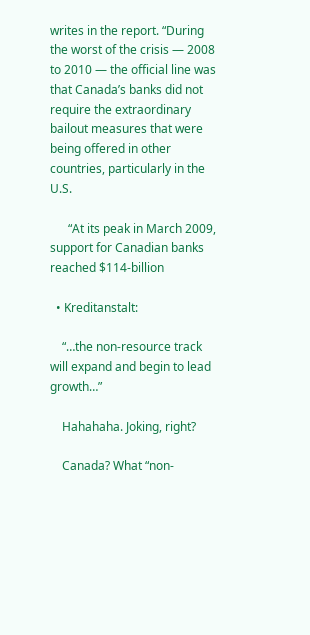writes in the report. “During the worst of the crisis — 2008 to 2010 — the official line was that Canada’s banks did not require the extraordinary bailout measures that were being offered in other countries, particularly in the U.S.

      “At its peak in March 2009, support for Canadian banks reached $114-billion

  • Kreditanstalt:

    “…the non-resource track will expand and begin to lead growth…”

    Hahahaha. Joking, right?

    Canada? What “non-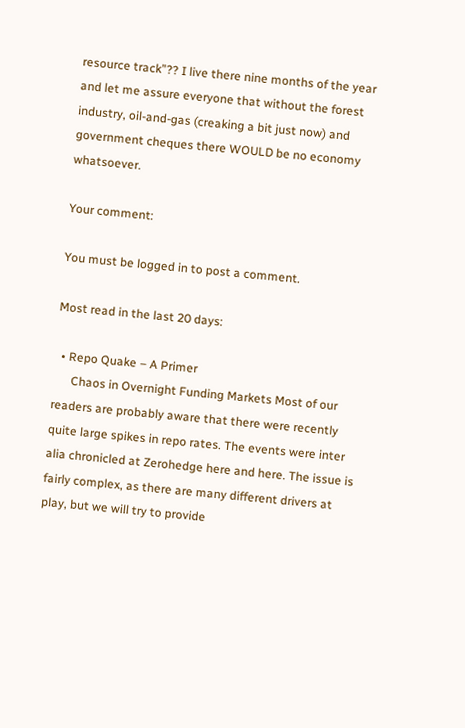resource track”?? I live there nine months of the year and let me assure everyone that without the forest industry, oil-and-gas (creaking a bit just now) and government cheques there WOULD be no economy whatsoever.

Your comment:

You must be logged in to post a comment.

Most read in the last 20 days:

  • Repo Quake – A Primer
      Chaos in Overnight Funding Markets Most of our readers are probably aware that there were recently quite large spikes in repo rates. The events were inter alia chronicled at Zerohedge here and here. The issue is fairly complex, as there are many different drivers at play, but we will try to provide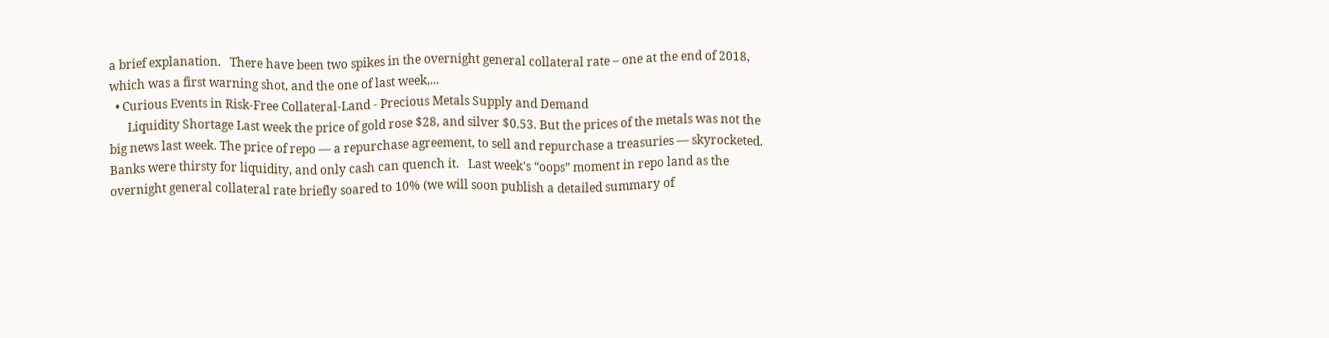a brief explanation.   There have been two spikes in the overnight general collateral rate – one at the end of 2018, which was a first warning shot, and the one of last week,...
  • Curious Events in Risk-Free Collateral-Land - Precious Metals Supply and Demand
      Liquidity Shortage Last week the price of gold rose $28, and silver $0.53. But the prices of the metals was not the big news last week. The price of repo — a repurchase agreement, to sell and repurchase a treasuries — skyrocketed. Banks were thirsty for liquidity, and only cash can quench it.   Last week's “oops” moment in repo land as the overnight general collateral rate briefly soared to 10% (we will soon publish a detailed summary of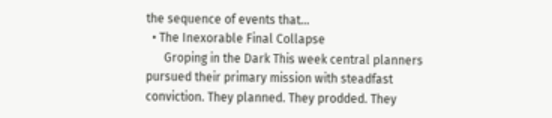the sequence of events that...
  • The Inexorable Final Collapse
      Groping in the Dark This week central planners pursued their primary mission with steadfast conviction. They planned. They prodded. They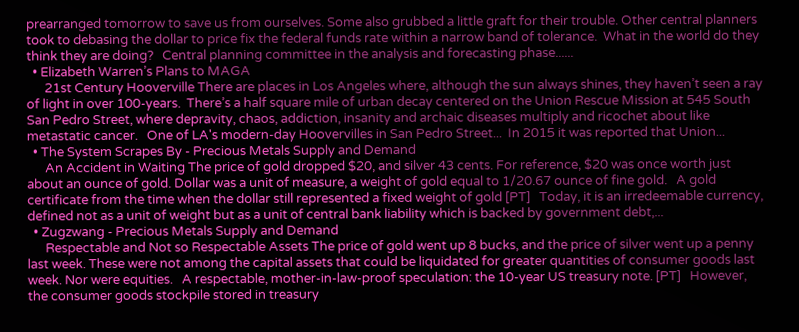prearranged tomorrow to save us from ourselves. Some also grubbed a little graft for their trouble. Other central planners took to debasing the dollar to price fix the federal funds rate within a narrow band of tolerance.  What in the world do they think they are doing?   Central planning committee in the analysis and forecasting phase......
  • Elizabeth Warren’s Plans to MAGA
      21st Century Hooverville There are places in Los Angeles where, although the sun always shines, they haven’t seen a ray of light in over 100-years.  There’s a half square mile of urban decay centered on the Union Rescue Mission at 545 South San Pedro Street, where depravity, chaos, addiction, insanity and archaic diseases multiply and ricochet about like metastatic cancer.   One of LA's modern-day Hoovervilles in San Pedro Street...  In 2015 it was reported that Union...
  • The System Scrapes By - Precious Metals Supply and Demand
      An Accident in Waiting The price of gold dropped $20, and silver 43 cents. For reference, $20 was once worth just about an ounce of gold. Dollar was a unit of measure, a weight of gold equal to 1/20.67 ounce of fine gold.   A gold certificate from the time when the dollar still represented a fixed weight of gold [PT]   Today, it is an irredeemable currency, defined not as a unit of weight but as a unit of central bank liability which is backed by government debt,...
  • Zugzwang - Precious Metals Supply and Demand
      Respectable and Not so Respectable Assets The price of gold went up 8 bucks, and the price of silver went up a penny last week. These were not among the capital assets that could be liquidated for greater quantities of consumer goods last week. Nor were equities.   A respectable, mother-in-law-proof speculation: the 10-year US treasury note. [PT]   However, the consumer goods stockpile stored in treasury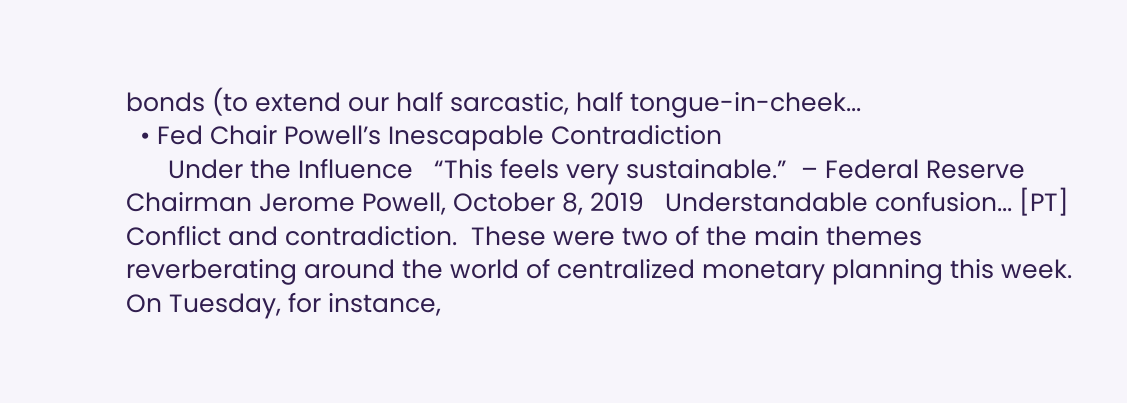bonds (to extend our half sarcastic, half tongue-in-cheek...
  • Fed Chair Powell’s Inescapable Contradiction
      Under the Influence   “This feels very sustainable.”  – Federal Reserve Chairman Jerome Powell, October 8, 2019   Understandable confusion... [PT]   Conflict and contradiction.  These were two of the main themes reverberating around the world of centralized monetary planning this week. On Tuesday, for instance,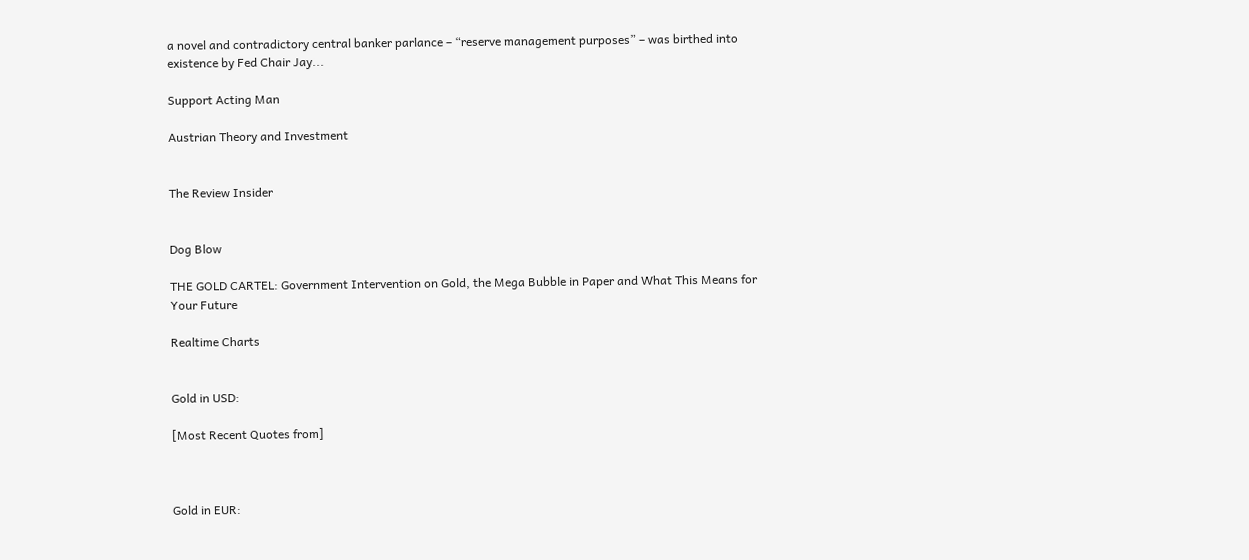a novel and contradictory central banker parlance – “reserve management purposes” – was birthed into existence by Fed Chair Jay...

Support Acting Man

Austrian Theory and Investment


The Review Insider


Dog Blow

THE GOLD CARTEL: Government Intervention on Gold, the Mega Bubble in Paper and What This Means for Your Future

Realtime Charts


Gold in USD:

[Most Recent Quotes from]



Gold in EUR: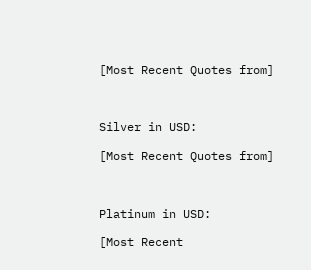[Most Recent Quotes from]



Silver in USD:

[Most Recent Quotes from]



Platinum in USD:

[Most Recent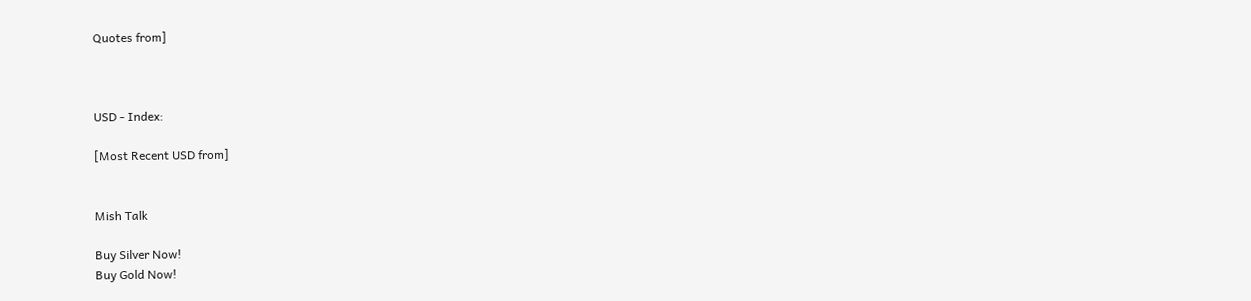Quotes from]



USD - Index:

[Most Recent USD from]


Mish Talk

Buy Silver Now!
Buy Gold Now!